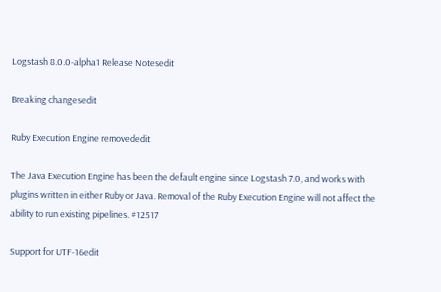Logstash 8.0.0-alpha1 Release Notesedit

Breaking changesedit

Ruby Execution Engine removededit

The Java Execution Engine has been the default engine since Logstash 7.0, and works with plugins written in either Ruby or Java. Removal of the Ruby Execution Engine will not affect the ability to run existing pipelines. #12517

Support for UTF-16edit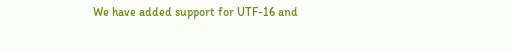We have added support for UTF-16 and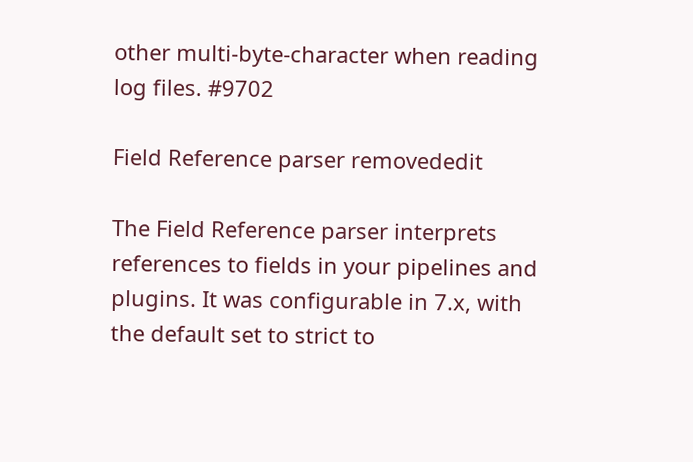other multi-byte-character when reading log files. #9702

Field Reference parser removededit

The Field Reference parser interprets references to fields in your pipelines and plugins. It was configurable in 7.x, with the default set to strict to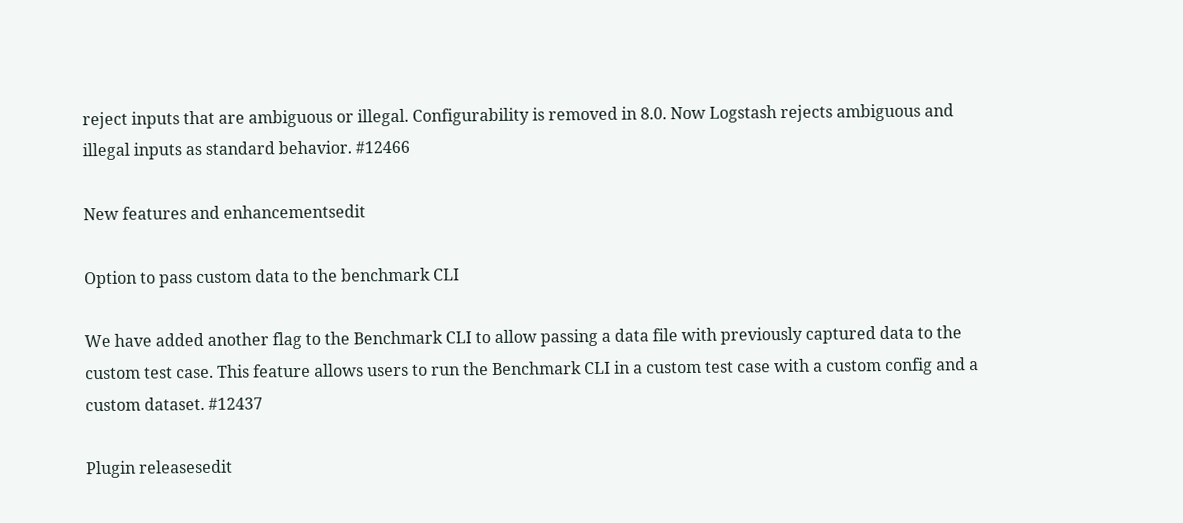reject inputs that are ambiguous or illegal. Configurability is removed in 8.0. Now Logstash rejects ambiguous and illegal inputs as standard behavior. #12466

New features and enhancementsedit

Option to pass custom data to the benchmark CLI

We have added another flag to the Benchmark CLI to allow passing a data file with previously captured data to the custom test case. This feature allows users to run the Benchmark CLI in a custom test case with a custom config and a custom dataset. #12437

Plugin releasesedit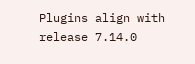Plugins align with release 7.14.0